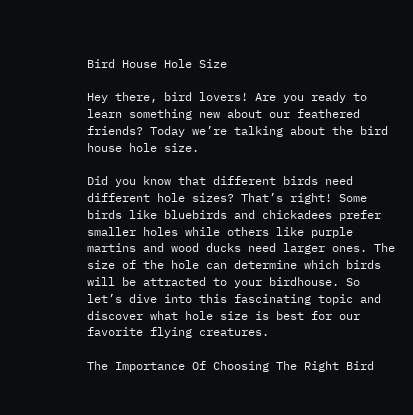Bird House Hole Size

Hey there, bird lovers! Are you ready to learn something new about our feathered friends? Today we’re talking about the bird house hole size.

Did you know that different birds need different hole sizes? That’s right! Some birds like bluebirds and chickadees prefer smaller holes while others like purple martins and wood ducks need larger ones. The size of the hole can determine which birds will be attracted to your birdhouse. So let’s dive into this fascinating topic and discover what hole size is best for our favorite flying creatures.

The Importance Of Choosing The Right Bird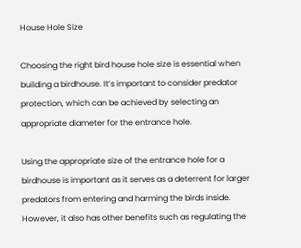House Hole Size

Choosing the right bird house hole size is essential when building a birdhouse. It’s important to consider predator protection, which can be achieved by selecting an appropriate diameter for the entrance hole.

Using the appropriate size of the entrance hole for a birdhouse is important as it serves as a deterrent for larger predators from entering and harming the birds inside. However, it also has other benefits such as regulating the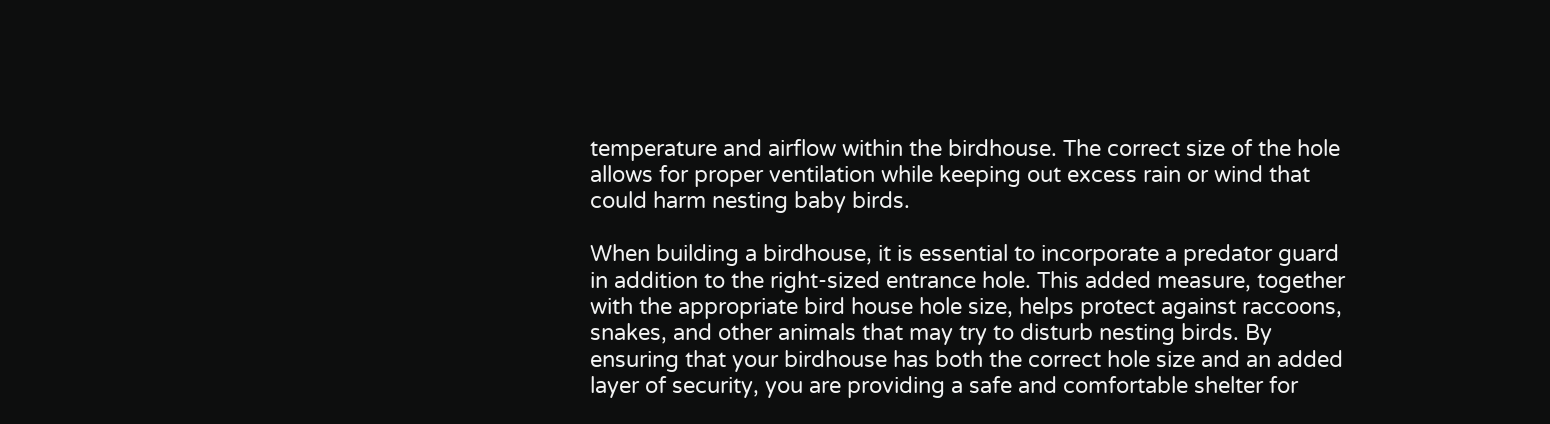temperature and airflow within the birdhouse. The correct size of the hole allows for proper ventilation while keeping out excess rain or wind that could harm nesting baby birds.

When building a birdhouse, it is essential to incorporate a predator guard in addition to the right-sized entrance hole. This added measure, together with the appropriate bird house hole size, helps protect against raccoons, snakes, and other animals that may try to disturb nesting birds. By ensuring that your birdhouse has both the correct hole size and an added layer of security, you are providing a safe and comfortable shelter for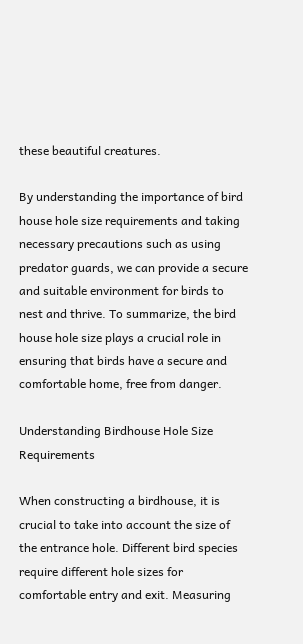these beautiful creatures.

By understanding the importance of bird house hole size requirements and taking necessary precautions such as using predator guards, we can provide a secure and suitable environment for birds to nest and thrive. To summarize, the bird house hole size plays a crucial role in ensuring that birds have a secure and comfortable home, free from danger.

Understanding Birdhouse Hole Size Requirements

When constructing a birdhouse, it is crucial to take into account the size of the entrance hole. Different bird species require different hole sizes for comfortable entry and exit. Measuring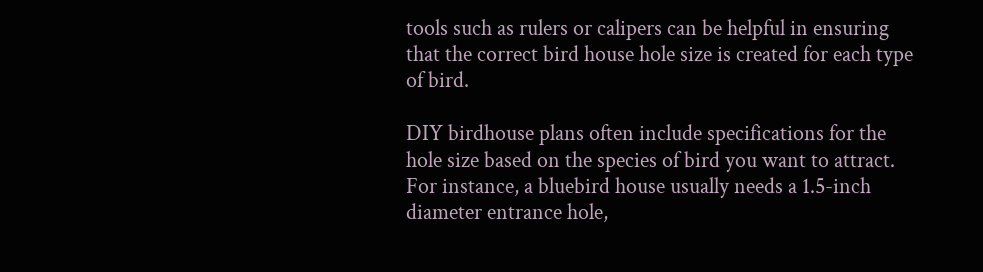tools such as rulers or calipers can be helpful in ensuring that the correct bird house hole size is created for each type of bird.

DIY birdhouse plans often include specifications for the hole size based on the species of bird you want to attract. For instance, a bluebird house usually needs a 1.5-inch diameter entrance hole,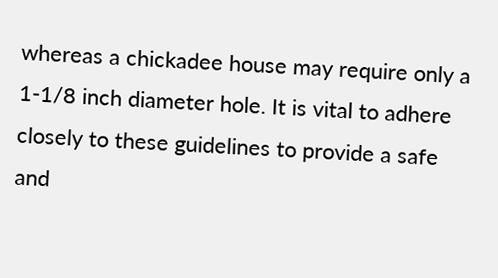whereas a chickadee house may require only a 1-1/8 inch diameter hole. It is vital to adhere closely to these guidelines to provide a safe and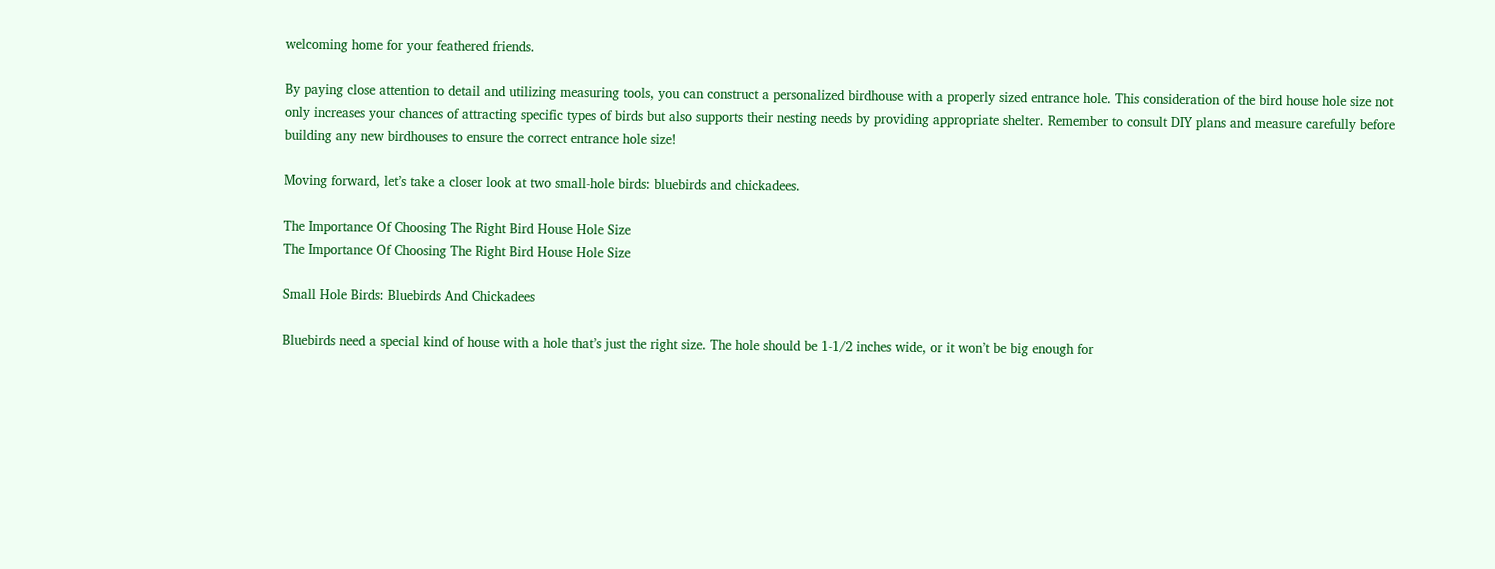welcoming home for your feathered friends.

By paying close attention to detail and utilizing measuring tools, you can construct a personalized birdhouse with a properly sized entrance hole. This consideration of the bird house hole size not only increases your chances of attracting specific types of birds but also supports their nesting needs by providing appropriate shelter. Remember to consult DIY plans and measure carefully before building any new birdhouses to ensure the correct entrance hole size!

Moving forward, let’s take a closer look at two small-hole birds: bluebirds and chickadees.

The Importance Of Choosing The Right Bird House Hole Size
The Importance Of Choosing The Right Bird House Hole Size

Small Hole Birds: Bluebirds And Chickadees

Bluebirds need a special kind of house with a hole that’s just the right size. The hole should be 1-1/2 inches wide, or it won’t be big enough for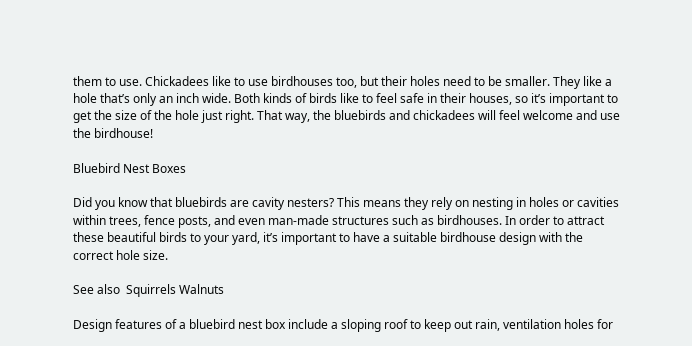them to use. Chickadees like to use birdhouses too, but their holes need to be smaller. They like a hole that’s only an inch wide. Both kinds of birds like to feel safe in their houses, so it’s important to get the size of the hole just right. That way, the bluebirds and chickadees will feel welcome and use the birdhouse!

Bluebird Nest Boxes

Did you know that bluebirds are cavity nesters? This means they rely on nesting in holes or cavities within trees, fence posts, and even man-made structures such as birdhouses. In order to attract these beautiful birds to your yard, it’s important to have a suitable birdhouse design with the correct hole size.

See also  Squirrels Walnuts

Design features of a bluebird nest box include a sloping roof to keep out rain, ventilation holes for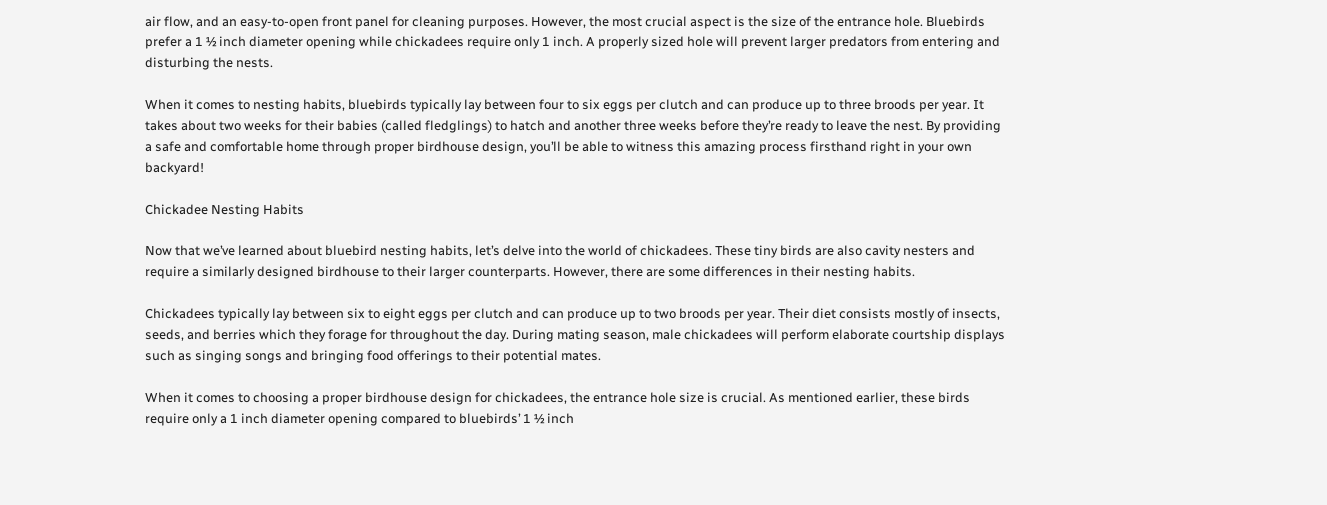air flow, and an easy-to-open front panel for cleaning purposes. However, the most crucial aspect is the size of the entrance hole. Bluebirds prefer a 1 ½ inch diameter opening while chickadees require only 1 inch. A properly sized hole will prevent larger predators from entering and disturbing the nests.

When it comes to nesting habits, bluebirds typically lay between four to six eggs per clutch and can produce up to three broods per year. It takes about two weeks for their babies (called fledglings) to hatch and another three weeks before they’re ready to leave the nest. By providing a safe and comfortable home through proper birdhouse design, you’ll be able to witness this amazing process firsthand right in your own backyard!

Chickadee Nesting Habits

Now that we’ve learned about bluebird nesting habits, let’s delve into the world of chickadees. These tiny birds are also cavity nesters and require a similarly designed birdhouse to their larger counterparts. However, there are some differences in their nesting habits.

Chickadees typically lay between six to eight eggs per clutch and can produce up to two broods per year. Their diet consists mostly of insects, seeds, and berries which they forage for throughout the day. During mating season, male chickadees will perform elaborate courtship displays such as singing songs and bringing food offerings to their potential mates.

When it comes to choosing a proper birdhouse design for chickadees, the entrance hole size is crucial. As mentioned earlier, these birds require only a 1 inch diameter opening compared to bluebirds’ 1 ½ inch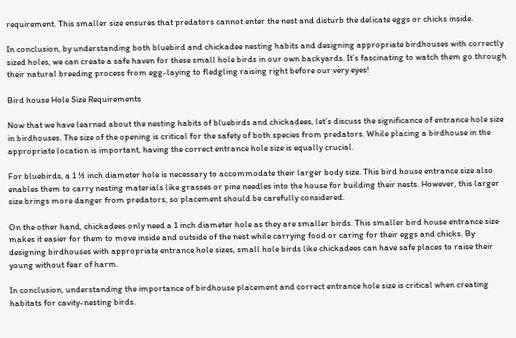requirement. This smaller size ensures that predators cannot enter the nest and disturb the delicate eggs or chicks inside.

In conclusion, by understanding both bluebird and chickadee nesting habits and designing appropriate birdhouses with correctly sized holes, we can create a safe haven for these small hole birds in our own backyards. It’s fascinating to watch them go through their natural breeding process from egg-laying to fledgling raising right before our very eyes!

Bird house Hole Size Requirements

Now that we have learned about the nesting habits of bluebirds and chickadees, let’s discuss the significance of entrance hole size in birdhouses. The size of the opening is critical for the safety of both species from predators. While placing a birdhouse in the appropriate location is important, having the correct entrance hole size is equally crucial.

For bluebirds, a 1 ½ inch diameter hole is necessary to accommodate their larger body size. This bird house entrance size also enables them to carry nesting materials like grasses or pine needles into the house for building their nests. However, this larger size brings more danger from predators, so placement should be carefully considered.

On the other hand, chickadees only need a 1 inch diameter hole as they are smaller birds. This smaller bird house entrance size makes it easier for them to move inside and outside of the nest while carrying food or caring for their eggs and chicks. By designing birdhouses with appropriate entrance hole sizes, small hole birds like chickadees can have safe places to raise their young without fear of harm.

In conclusion, understanding the importance of birdhouse placement and correct entrance hole size is critical when creating habitats for cavity-nesting birds.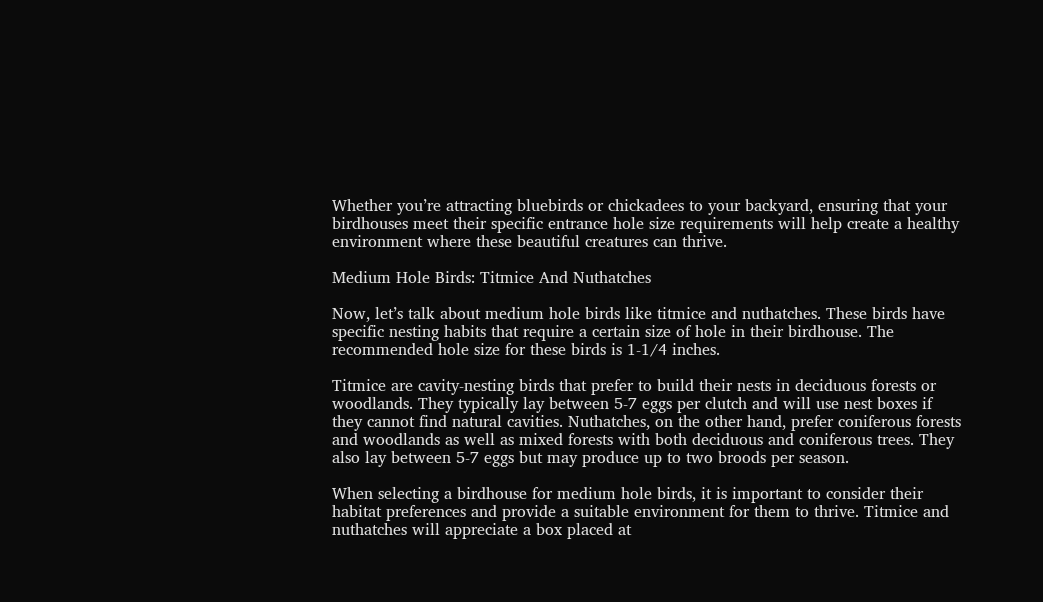Whether you’re attracting bluebirds or chickadees to your backyard, ensuring that your birdhouses meet their specific entrance hole size requirements will help create a healthy environment where these beautiful creatures can thrive.

Medium Hole Birds: Titmice And Nuthatches

Now, let’s talk about medium hole birds like titmice and nuthatches. These birds have specific nesting habits that require a certain size of hole in their birdhouse. The recommended hole size for these birds is 1-1/4 inches.

Titmice are cavity-nesting birds that prefer to build their nests in deciduous forests or woodlands. They typically lay between 5-7 eggs per clutch and will use nest boxes if they cannot find natural cavities. Nuthatches, on the other hand, prefer coniferous forests and woodlands as well as mixed forests with both deciduous and coniferous trees. They also lay between 5-7 eggs but may produce up to two broods per season.

When selecting a birdhouse for medium hole birds, it is important to consider their habitat preferences and provide a suitable environment for them to thrive. Titmice and nuthatches will appreciate a box placed at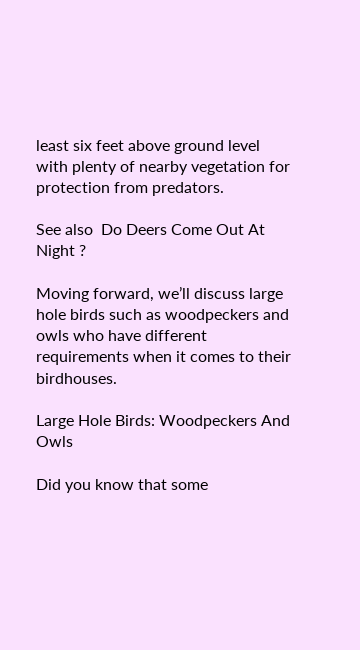least six feet above ground level with plenty of nearby vegetation for protection from predators.

See also  Do Deers Come Out At Night ?

Moving forward, we’ll discuss large hole birds such as woodpeckers and owls who have different requirements when it comes to their birdhouses.

Large Hole Birds: Woodpeckers And Owls

Did you know that some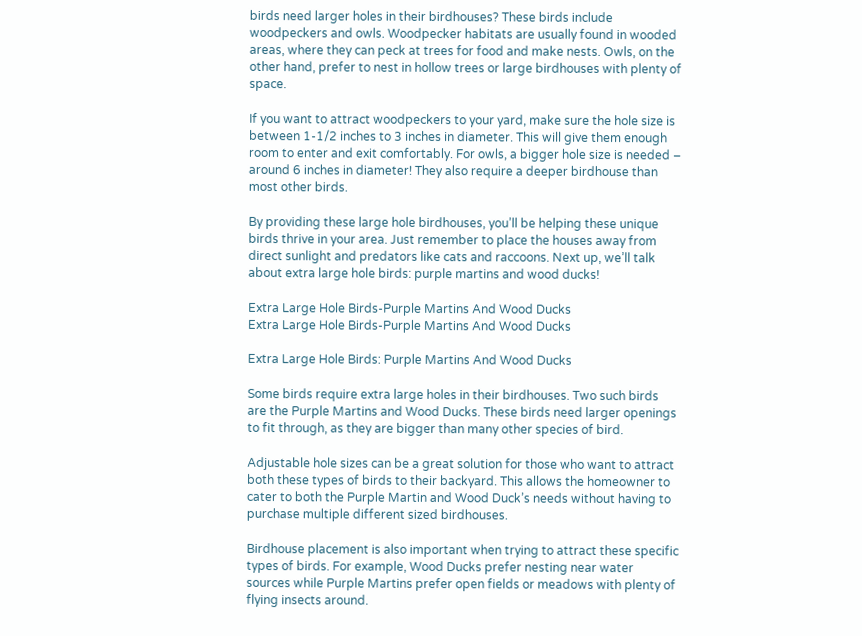birds need larger holes in their birdhouses? These birds include woodpeckers and owls. Woodpecker habitats are usually found in wooded areas, where they can peck at trees for food and make nests. Owls, on the other hand, prefer to nest in hollow trees or large birdhouses with plenty of space.

If you want to attract woodpeckers to your yard, make sure the hole size is between 1-1/2 inches to 3 inches in diameter. This will give them enough room to enter and exit comfortably. For owls, a bigger hole size is needed – around 6 inches in diameter! They also require a deeper birdhouse than most other birds.

By providing these large hole birdhouses, you’ll be helping these unique birds thrive in your area. Just remember to place the houses away from direct sunlight and predators like cats and raccoons. Next up, we’ll talk about extra large hole birds: purple martins and wood ducks!

Extra Large Hole Birds-Purple Martins And Wood Ducks
Extra Large Hole Birds-Purple Martins And Wood Ducks

Extra Large Hole Birds: Purple Martins And Wood Ducks

Some birds require extra large holes in their birdhouses. Two such birds are the Purple Martins and Wood Ducks. These birds need larger openings to fit through, as they are bigger than many other species of bird.

Adjustable hole sizes can be a great solution for those who want to attract both these types of birds to their backyard. This allows the homeowner to cater to both the Purple Martin and Wood Duck’s needs without having to purchase multiple different sized birdhouses.

Birdhouse placement is also important when trying to attract these specific types of birds. For example, Wood Ducks prefer nesting near water sources while Purple Martins prefer open fields or meadows with plenty of flying insects around.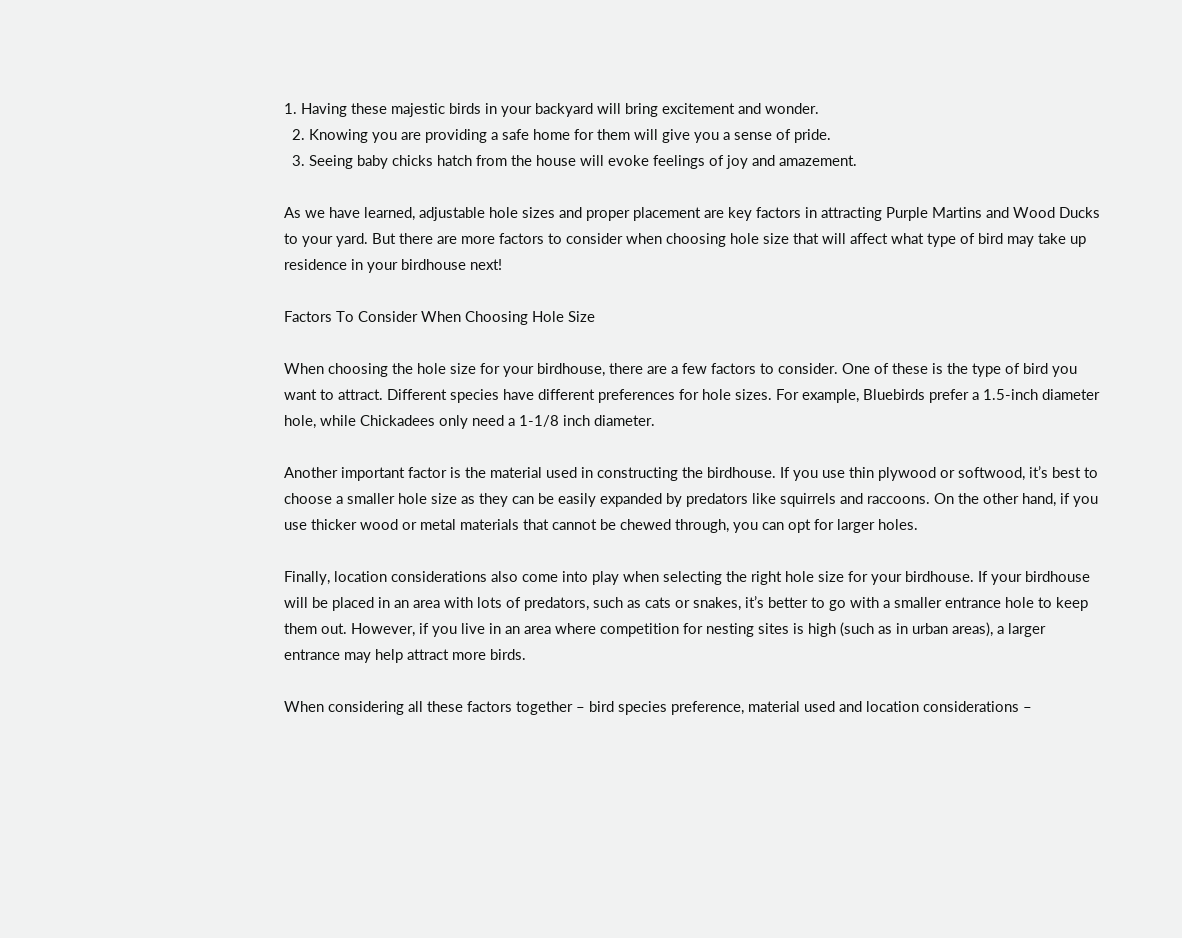1. Having these majestic birds in your backyard will bring excitement and wonder.
  2. Knowing you are providing a safe home for them will give you a sense of pride.
  3. Seeing baby chicks hatch from the house will evoke feelings of joy and amazement.

As we have learned, adjustable hole sizes and proper placement are key factors in attracting Purple Martins and Wood Ducks to your yard. But there are more factors to consider when choosing hole size that will affect what type of bird may take up residence in your birdhouse next!

Factors To Consider When Choosing Hole Size

When choosing the hole size for your birdhouse, there are a few factors to consider. One of these is the type of bird you want to attract. Different species have different preferences for hole sizes. For example, Bluebirds prefer a 1.5-inch diameter hole, while Chickadees only need a 1-1/8 inch diameter.

Another important factor is the material used in constructing the birdhouse. If you use thin plywood or softwood, it’s best to choose a smaller hole size as they can be easily expanded by predators like squirrels and raccoons. On the other hand, if you use thicker wood or metal materials that cannot be chewed through, you can opt for larger holes.

Finally, location considerations also come into play when selecting the right hole size for your birdhouse. If your birdhouse will be placed in an area with lots of predators, such as cats or snakes, it’s better to go with a smaller entrance hole to keep them out. However, if you live in an area where competition for nesting sites is high (such as in urban areas), a larger entrance may help attract more birds.

When considering all these factors together – bird species preference, material used and location considerations –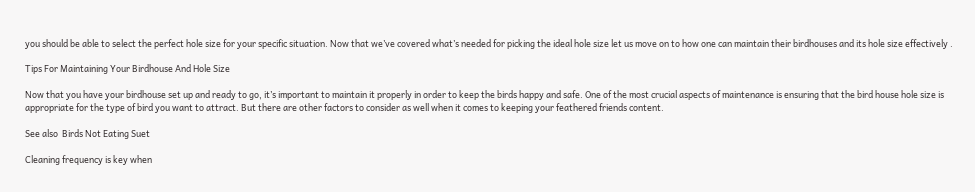you should be able to select the perfect hole size for your specific situation. Now that we’ve covered what’s needed for picking the ideal hole size let us move on to how one can maintain their birdhouses and its hole size effectively .

Tips For Maintaining Your Birdhouse And Hole Size

Now that you have your birdhouse set up and ready to go, it’s important to maintain it properly in order to keep the birds happy and safe. One of the most crucial aspects of maintenance is ensuring that the bird house hole size is appropriate for the type of bird you want to attract. But there are other factors to consider as well when it comes to keeping your feathered friends content.

See also  Birds Not Eating Suet

Cleaning frequency is key when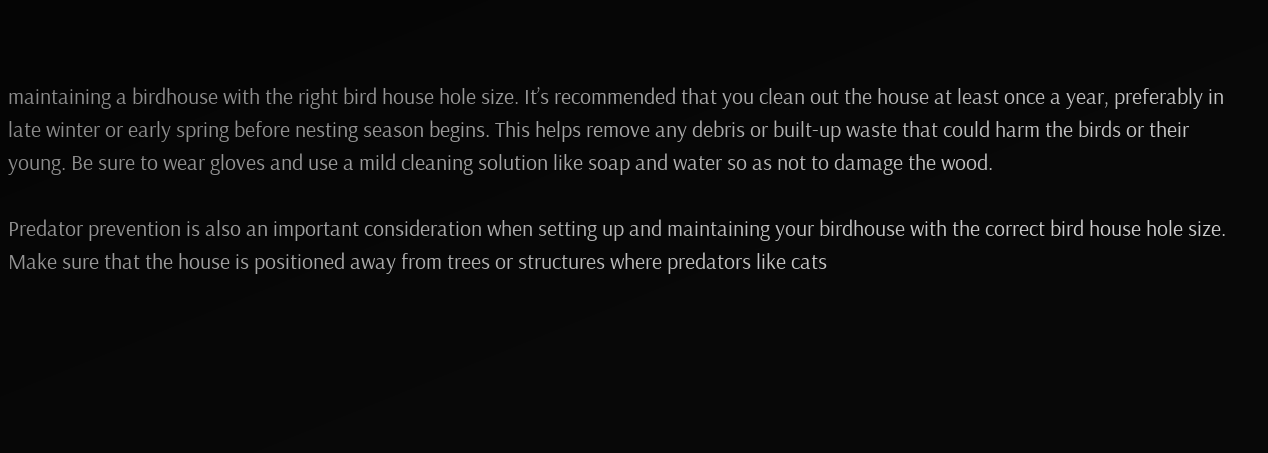maintaining a birdhouse with the right bird house hole size. It’s recommended that you clean out the house at least once a year, preferably in late winter or early spring before nesting season begins. This helps remove any debris or built-up waste that could harm the birds or their young. Be sure to wear gloves and use a mild cleaning solution like soap and water so as not to damage the wood.

Predator prevention is also an important consideration when setting up and maintaining your birdhouse with the correct bird house hole size. Make sure that the house is positioned away from trees or structures where predators like cats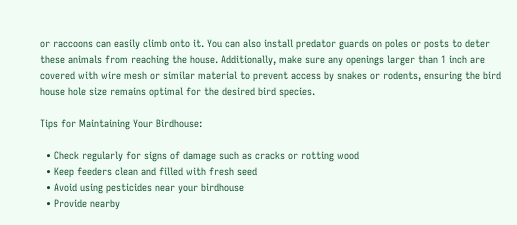or raccoons can easily climb onto it. You can also install predator guards on poles or posts to deter these animals from reaching the house. Additionally, make sure any openings larger than 1 inch are covered with wire mesh or similar material to prevent access by snakes or rodents, ensuring the bird house hole size remains optimal for the desired bird species.

Tips for Maintaining Your Birdhouse:

  • Check regularly for signs of damage such as cracks or rotting wood
  • Keep feeders clean and filled with fresh seed
  • Avoid using pesticides near your birdhouse
  • Provide nearby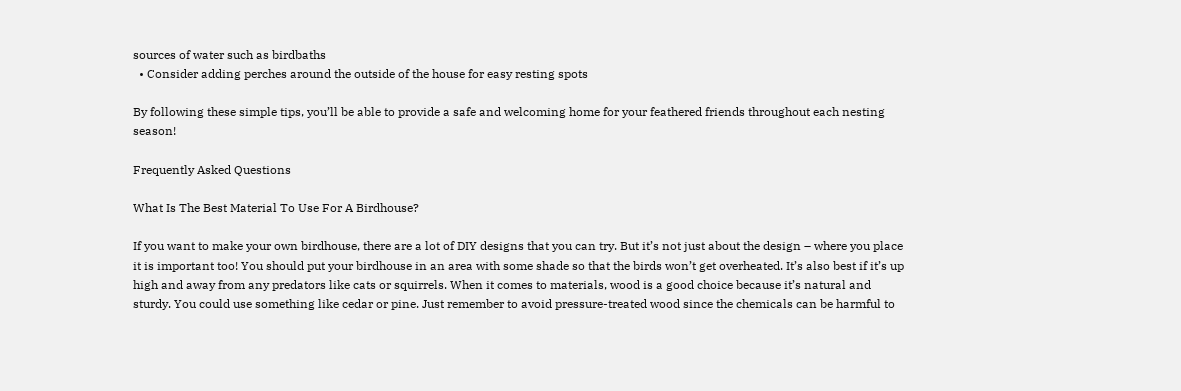sources of water such as birdbaths
  • Consider adding perches around the outside of the house for easy resting spots

By following these simple tips, you’ll be able to provide a safe and welcoming home for your feathered friends throughout each nesting season!

Frequently Asked Questions

What Is The Best Material To Use For A Birdhouse?

If you want to make your own birdhouse, there are a lot of DIY designs that you can try. But it’s not just about the design – where you place it is important too! You should put your birdhouse in an area with some shade so that the birds won’t get overheated. It’s also best if it’s up high and away from any predators like cats or squirrels. When it comes to materials, wood is a good choice because it’s natural and sturdy. You could use something like cedar or pine. Just remember to avoid pressure-treated wood since the chemicals can be harmful to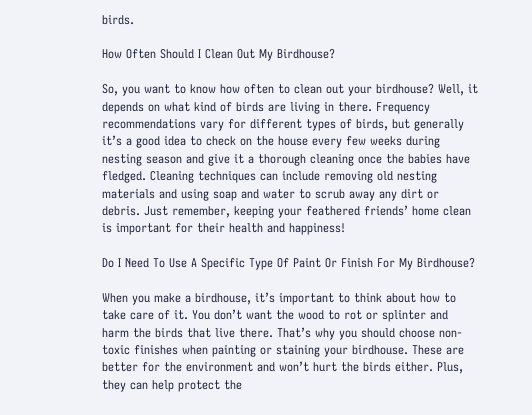birds.

How Often Should I Clean Out My Birdhouse?

So, you want to know how often to clean out your birdhouse? Well, it depends on what kind of birds are living in there. Frequency recommendations vary for different types of birds, but generally it’s a good idea to check on the house every few weeks during nesting season and give it a thorough cleaning once the babies have fledged. Cleaning techniques can include removing old nesting materials and using soap and water to scrub away any dirt or debris. Just remember, keeping your feathered friends’ home clean is important for their health and happiness!

Do I Need To Use A Specific Type Of Paint Or Finish For My Birdhouse?

When you make a birdhouse, it’s important to think about how to take care of it. You don’t want the wood to rot or splinter and harm the birds that live there. That’s why you should choose non-toxic finishes when painting or staining your birdhouse. These are better for the environment and won’t hurt the birds either. Plus, they can help protect the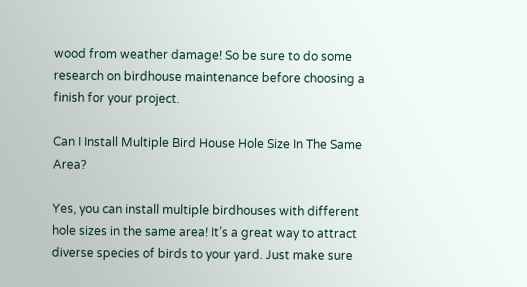wood from weather damage! So be sure to do some research on birdhouse maintenance before choosing a finish for your project.

Can I Install Multiple Bird House Hole Size In The Same Area?

Yes, you can install multiple birdhouses with different hole sizes in the same area! It’s a great way to attract diverse species of birds to your yard. Just make sure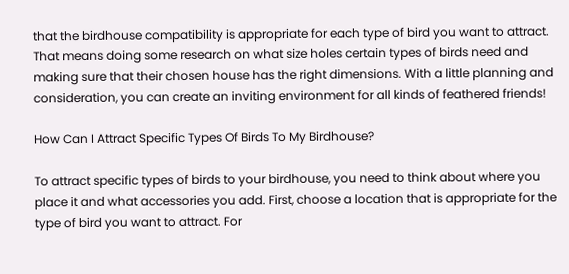that the birdhouse compatibility is appropriate for each type of bird you want to attract. That means doing some research on what size holes certain types of birds need and making sure that their chosen house has the right dimensions. With a little planning and consideration, you can create an inviting environment for all kinds of feathered friends!

How Can I Attract Specific Types Of Birds To My Birdhouse?

To attract specific types of birds to your birdhouse, you need to think about where you place it and what accessories you add. First, choose a location that is appropriate for the type of bird you want to attract. For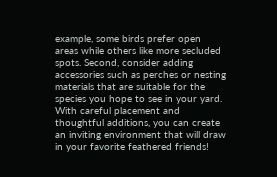example, some birds prefer open areas while others like more secluded spots. Second, consider adding accessories such as perches or nesting materials that are suitable for the species you hope to see in your yard. With careful placement and thoughtful additions, you can create an inviting environment that will draw in your favorite feathered friends!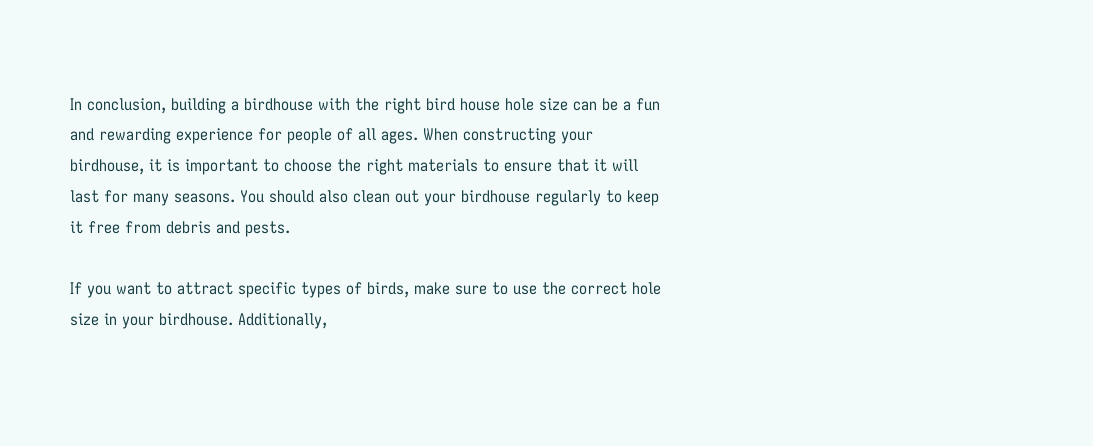In conclusion, building a birdhouse with the right bird house hole size can be a fun and rewarding experience for people of all ages. When constructing your birdhouse, it is important to choose the right materials to ensure that it will last for many seasons. You should also clean out your birdhouse regularly to keep it free from debris and pests.

If you want to attract specific types of birds, make sure to use the correct hole size in your birdhouse. Additionally,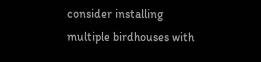consider installing multiple birdhouses with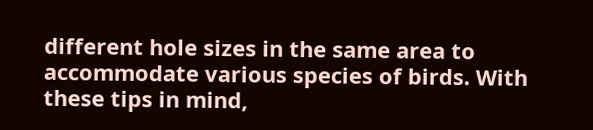different hole sizes in the same area to accommodate various species of birds. With these tips in mind,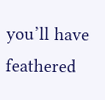you’ll have feathered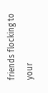friends flocking to your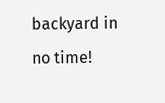backyard in no time!